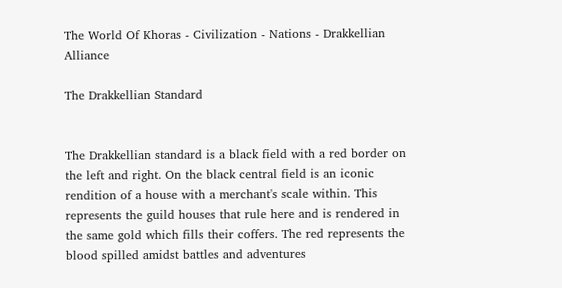The World Of Khoras - Civilization - Nations - Drakkellian Alliance

The Drakkellian Standard


The Drakkellian standard is a black field with a red border on the left and right. On the black central field is an iconic rendition of a house with a merchant's scale within. This represents the guild houses that rule here and is rendered in the same gold which fills their coffers. The red represents the blood spilled amidst battles and adventures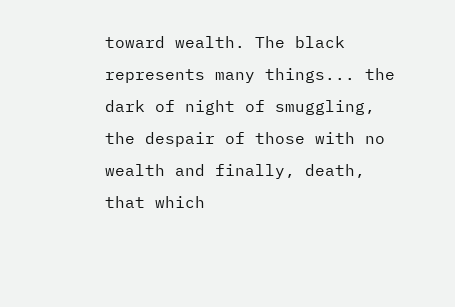toward wealth. The black represents many things... the dark of night of smuggling, the despair of those with no wealth and finally, death, that which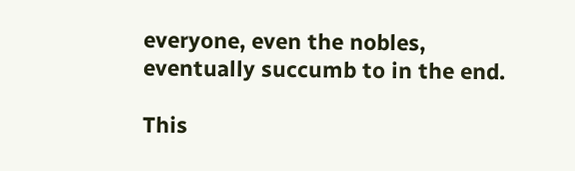everyone, even the nobles, eventually succumb to in the end.

This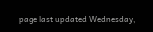page last updated Wednesday,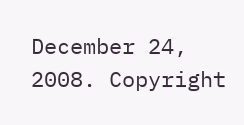December 24, 2008. Copyright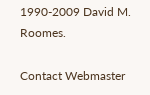1990-2009 David M. Roomes.

Contact Webmaster